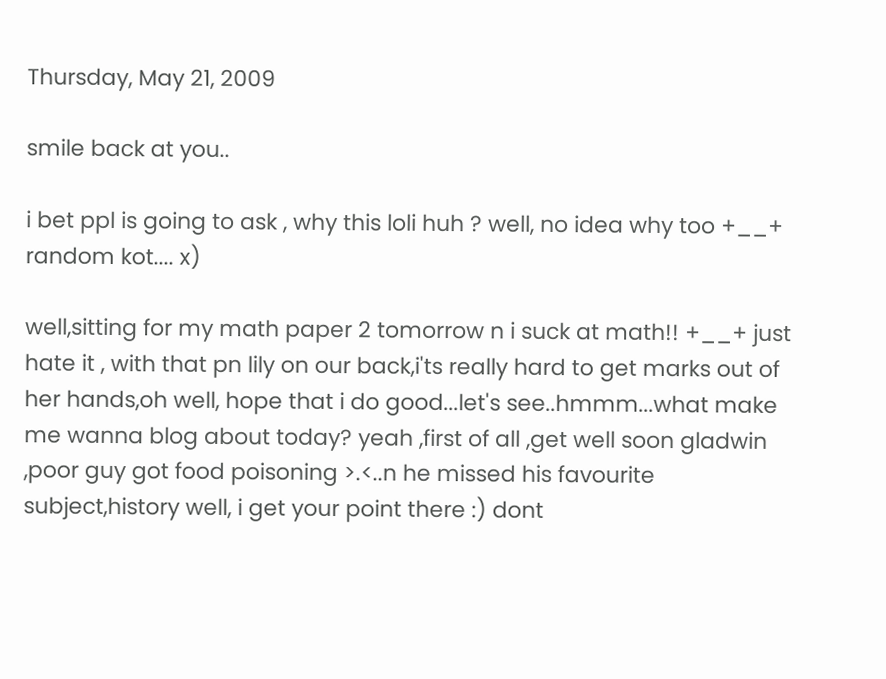Thursday, May 21, 2009

smile back at you..

i bet ppl is going to ask , why this loli huh ? well, no idea why too +__+
random kot.... x)

well,sitting for my math paper 2 tomorrow n i suck at math!! +__+ just hate it , with that pn lily on our back,i'ts really hard to get marks out of her hands,oh well, hope that i do good...let's see..hmmm...what make me wanna blog about today? yeah ,first of all ,get well soon gladwin ,poor guy got food poisoning >.<..n he missed his favourite subject,history well, i get your point there :) dont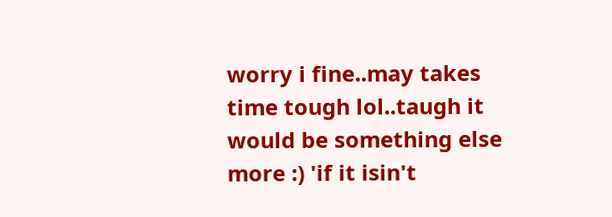worry i fine..may takes time tough lol..taugh it would be something else more :) 'if it isin't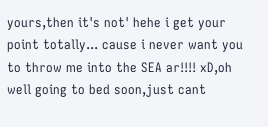yours,then it's not' hehe i get your point totally... cause i never want you to throw me into the SEA ar!!!! xD,oh well going to bed soon,just cant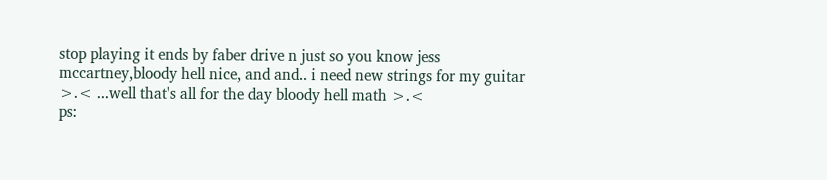stop playing it ends by faber drive n just so you know jess mccartney,bloody hell nice, and and.. i need new strings for my guitar >.< ...well that's all for the day bloody hell math >.<
ps: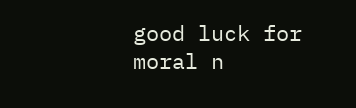good luck for moral n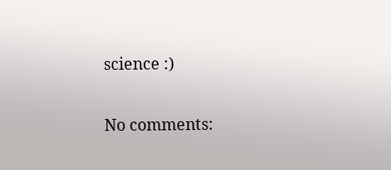science :)

No comments: